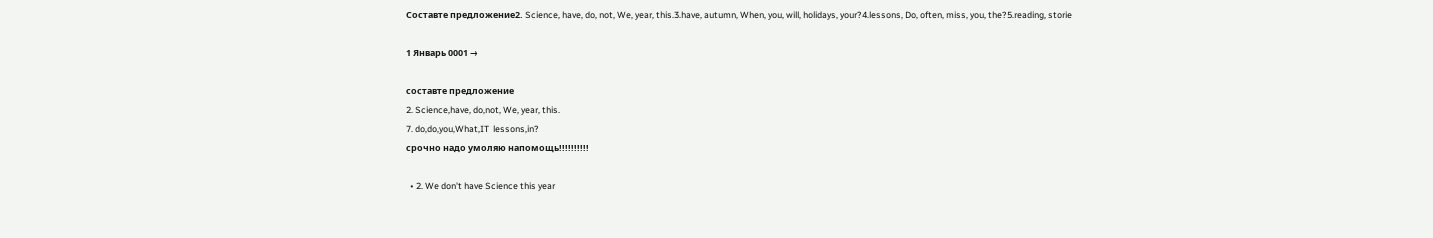Составте предложение2. Science, have, do, not, We, year, this.3.have, autumn, When, you, will, holidays, your?4.lessons, Do, often, miss, you, the?5.reading, storie

1 Январь 0001 →

составте предложение
2. Science,have, do,not, We, year, this.
7. do,do,you,What,IT  lessons,in?
срочно надо умоляю напомощь!!!!!!!!!!

  • 2. We don't have Science this year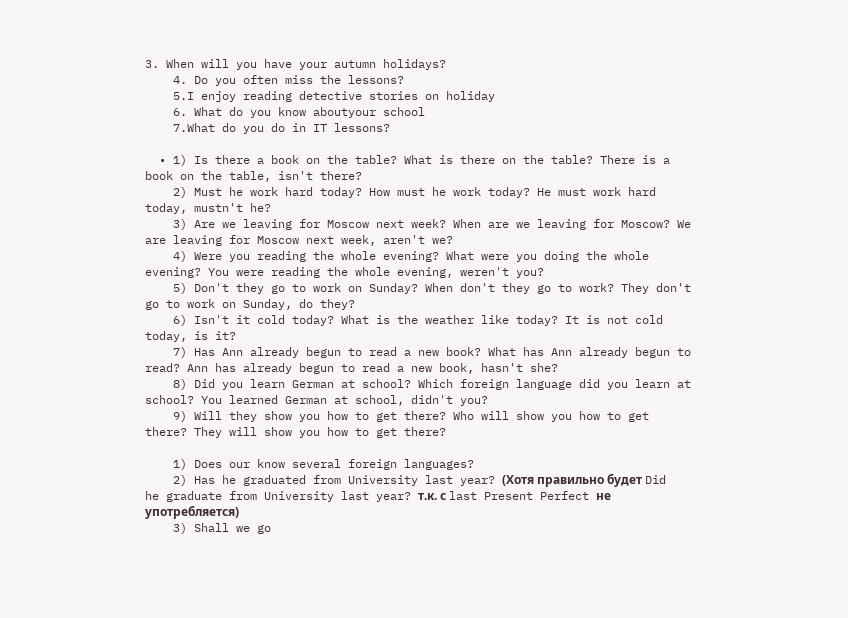3. When will you have your autumn holidays?
    4. Do you often miss the lessons?
    5.I enjoy reading detective stories on holiday
    6. What do you know aboutyour school
    7.What do you do in IT lessons?

  • 1) Is there a book on the table? What is there on the table? There is a book on the table, isn't there?
    2) Must he work hard today? How must he work today? He must work hard today, mustn't he?
    3) Are we leaving for Moscow next week? When are we leaving for Moscow? We are leaving for Moscow next week, aren't we?
    4) Were you reading the whole evening? What were you doing the whole evening? You were reading the whole evening, weren't you?
    5) Don't they go to work on Sunday? When don't they go to work? They don't go to work on Sunday, do they?
    6) Isn't it cold today? What is the weather like today? It is not cold today, is it?
    7) Has Ann already begun to read a new book? What has Ann already begun to read? Ann has already begun to read a new book, hasn't she?
    8) Did you learn German at school? Which foreign language did you learn at school? You learned German at school, didn't you?
    9) Will they show you how to get there? Who will show you how to get there? They will show you how to get there?

    1) Does our know several foreign languages?
    2) Has he graduated from University last year? (Хотя правильно будет Did he graduate from University last year? т.к. с last Present Perfect не употребляется)
    3) Shall we go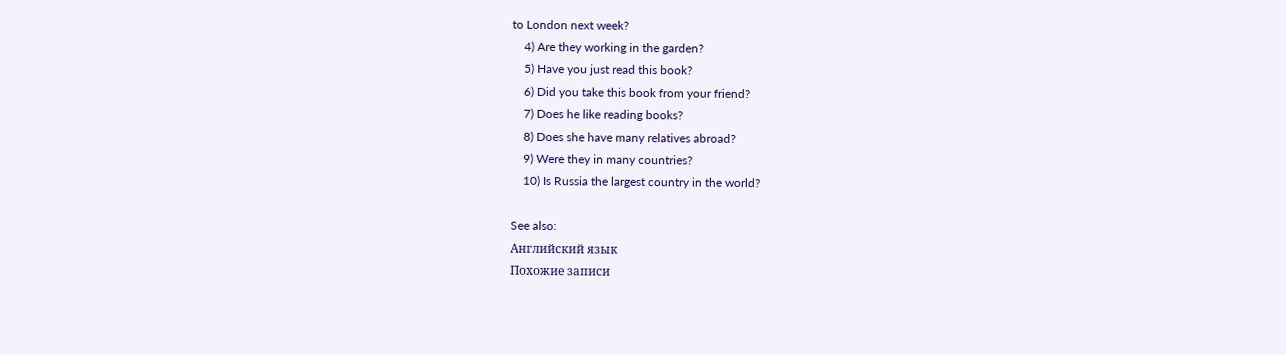to London next week?
    4) Are they working in the garden?
    5) Have you just read this book?
    6) Did you take this book from your friend?
    7) Does he like reading books?
    8) Does she have many relatives abroad?
    9) Were they in many countries?
    10) Is Russia the largest country in the world?

See also:
Английский язык
Похожие записи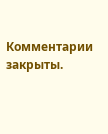Комментарии закрыты.